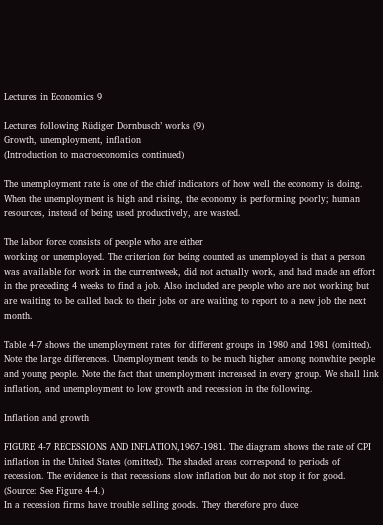Lectures in Economics 9

Lectures following Rüdiger Dornbusch’ works (9)
Growth, unemployment, inflation
(Introduction to macroeconomics continued)

The unemployment rate is one of the chief indicators of how well the economy is doing. When the unemployment is high and rising, the economy is performing poorly; human resources, instead of being used productively, are wasted.

The labor force consists of people who are either
working or unemployed. The criterion for being counted as unemployed is that a person was available for work in the currentweek, did not actually work, and had made an effort in the preceding 4 weeks to find a job. Also included are people who are not working but are waiting to be called back to their jobs or are waiting to report to a new job the next month.

Table 4-7 shows the unemployment rates for different groups in 1980 and 1981 (omitted). Note the large differences. Unemployment tends to be much higher among nonwhite people and young people. Note the fact that unemployment increased in every group. We shall link inflation, and unemployment to low growth and recession in the following.

Inflation and growth

FIGURE 4-7 RECESSIONS AND INFLATION,1967-1981. The diagram shows the rate of CPI inflation in the United States (omitted). The shaded areas correspond to periods of recession. The evidence is that recessions slow inflation but do not stop it for good. (Source: See Figure 4-4.)
In a recession firms have trouble selling goods. They therefore pro duce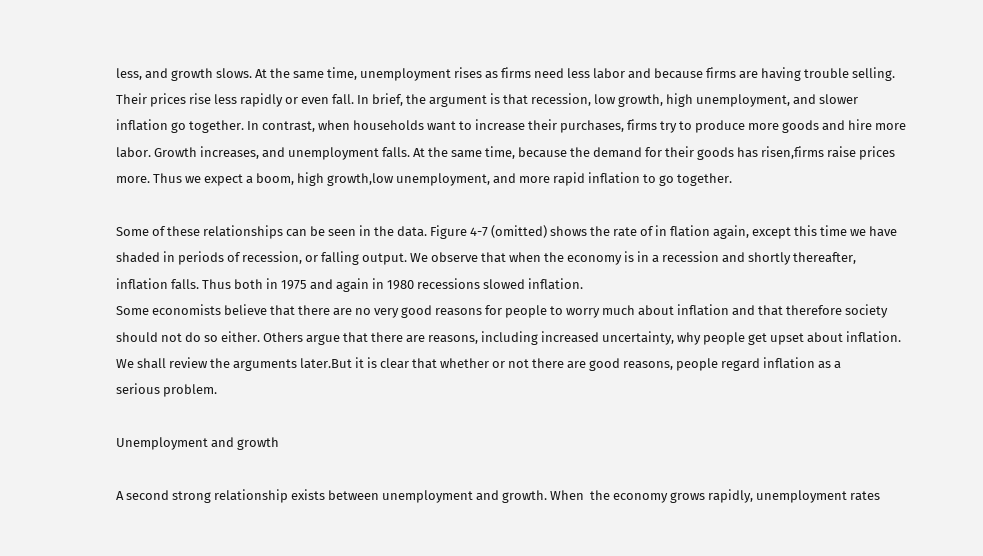less, and growth slows. At the same time, unemployment rises as firms need less labor and because firms are having trouble selling. Their prices rise less rapidly or even fall. In brief, the argument is that recession, low growth, high unemployment, and slower inflation go together. In contrast, when households want to increase their purchases, firms try to produce more goods and hire more labor. Growth increases, and unemployment falls. At the same time, because the demand for their goods has risen,firms raise prices more. Thus we expect a boom, high growth,low unemployment, and more rapid inflation to go together.

Some of these relationships can be seen in the data. Figure 4-7 (omitted) shows the rate of in flation again, except this time we have shaded in periods of recession, or falling output. We observe that when the economy is in a recession and shortly thereafter, inflation falls. Thus both in 1975 and again in 1980 recessions slowed inflation.
Some economists believe that there are no very good reasons for people to worry much about inflation and that therefore society should not do so either. Others argue that there are reasons, including increased uncertainty, why people get upset about inflation. We shall review the arguments later.But it is clear that whether or not there are good reasons, people regard inflation as a
serious problem.

Unemployment and growth

A second strong relationship exists between unemployment and growth. When  the economy grows rapidly, unemployment rates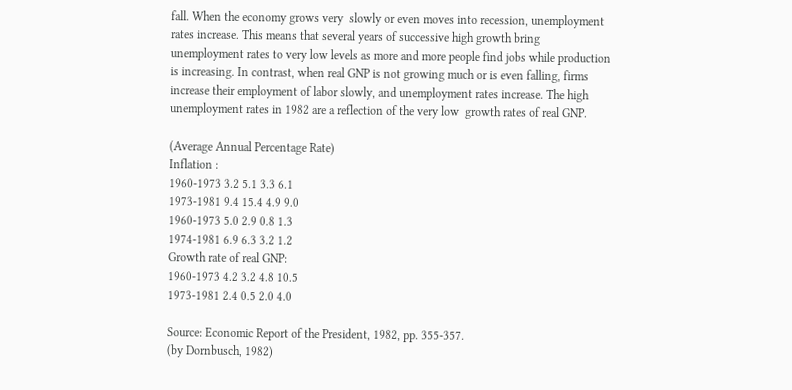fall. When the economy grows very  slowly or even moves into recession, unemployment rates increase. This means that several years of successive high growth bring unemployment rates to very low levels as more and more people find jobs while production is increasing. In contrast, when real GNP is not growing much or is even falling, firms increase their employment of labor slowly, and unemployment rates increase. The high unemployment rates in 1982 are a reflection of the very low  growth rates of real GNP.

(Average Annual Percentage Rate)
Inflation :
1960-1973 3.2 5.1 3.3 6.1
1973-1981 9.4 15.4 4.9 9.0
1960-1973 5.0 2.9 0.8 1.3
1974-1981 6.9 6.3 3.2 1.2
Growth rate of real GNP:
1960-1973 4.2 3.2 4.8 10.5
1973-1981 2.4 0.5 2.0 4.0

Source: Economic Report of the President, 1982, pp. 355-357.
(by Dornbusch, 1982)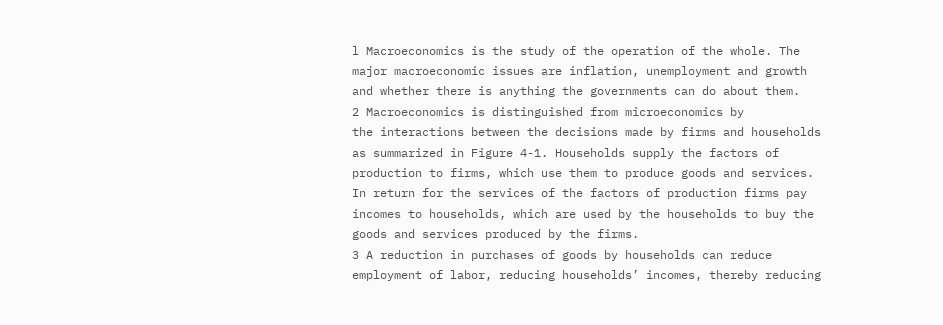l Macroeconomics is the study of the operation of the whole. The major macroeconomic issues are inflation, unemployment and growth and whether there is anything the governments can do about them.
2 Macroeconomics is distinguished from microeconomics by
the interactions between the decisions made by firms and households
as summarized in Figure 4-1. Households supply the factors of production to firms, which use them to produce goods and services. In return for the services of the factors of production firms pay incomes to households, which are used by the households to buy the goods and services produced by the firms.
3 A reduction in purchases of goods by households can reduce employment of labor, reducing households’ incomes, thereby reducing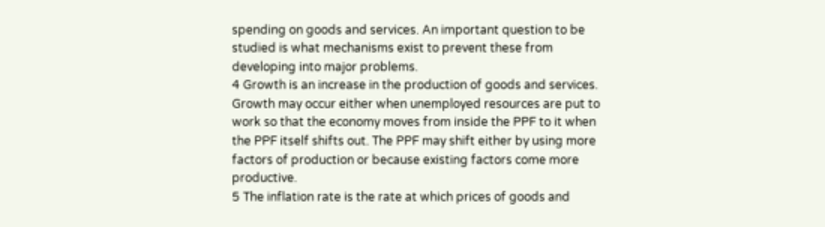spending on goods and services. An important question to be studied is what mechanisms exist to prevent these from developing into major problems.
4 Growth is an increase in the production of goods and services. Growth may occur either when unemployed resources are put to work so that the economy moves from inside the PPF to it when the PPF itself shifts out. The PPF may shift either by using more factors of production or because existing factors come more productive.
5 The inflation rate is the rate at which prices of goods and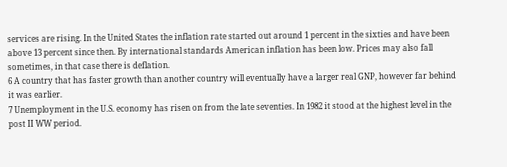services are rising. In the United States the inflation rate started out around 1 percent in the sixties and have been above 13 percent since then. By international standards American inflation has been low. Prices may also fall sometimes, in that case there is deflation.
6 A country that has faster growth than another country will eventually have a larger real GNP, however far behind it was earlier.
7 Unemployment in the U.S. economy has risen on from the late seventies. In 1982 it stood at the highest level in the post II WW period.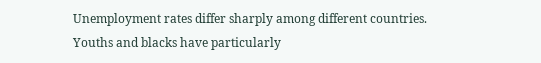Unemployment rates differ sharply among different countries. Youths and blacks have particularly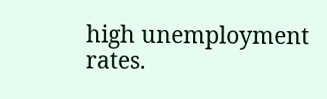high unemployment rates.